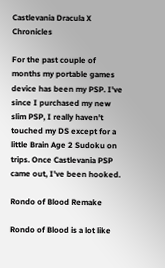Castlevania Dracula X Chronicles

For the past couple of months my portable games device has been my PSP. I've since I purchased my new slim PSP, I really haven't touched my DS except for a little Brain Age 2 Sudoku on trips. Once Castlevania PSP came out, I've been hooked.

Rondo of Blood Remake

Rondo of Blood is a lot like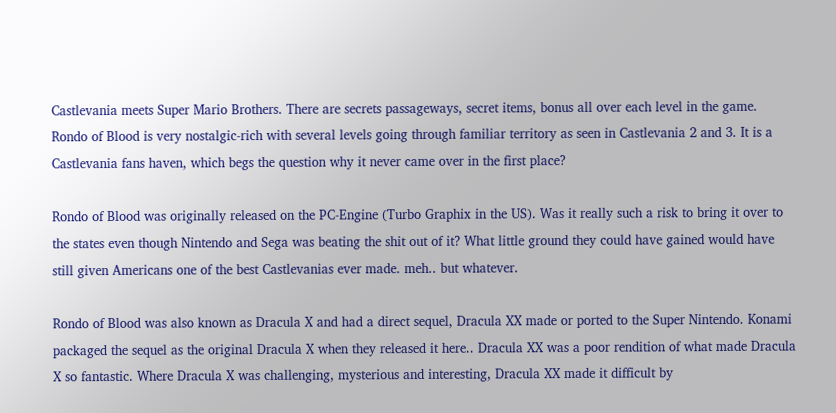Castlevania meets Super Mario Brothers. There are secrets passageways, secret items, bonus all over each level in the game. Rondo of Blood is very nostalgic-rich with several levels going through familiar territory as seen in Castlevania 2 and 3. It is a Castlevania fans haven, which begs the question why it never came over in the first place?

Rondo of Blood was originally released on the PC-Engine (Turbo Graphix in the US). Was it really such a risk to bring it over to the states even though Nintendo and Sega was beating the shit out of it? What little ground they could have gained would have still given Americans one of the best Castlevanias ever made. meh.. but whatever.

Rondo of Blood was also known as Dracula X and had a direct sequel, Dracula XX made or ported to the Super Nintendo. Konami packaged the sequel as the original Dracula X when they released it here.. Dracula XX was a poor rendition of what made Dracula X so fantastic. Where Dracula X was challenging, mysterious and interesting, Dracula XX made it difficult by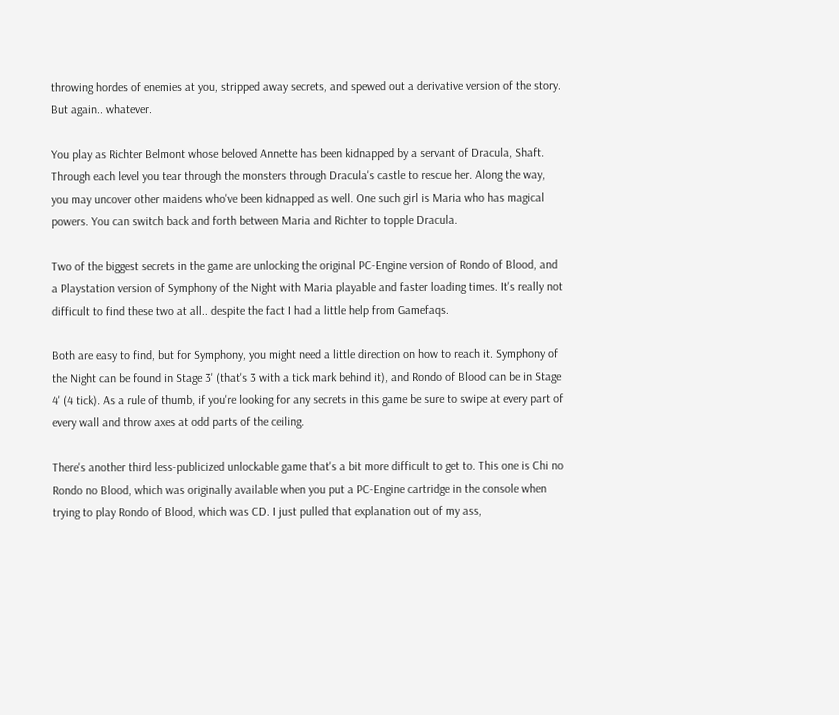throwing hordes of enemies at you, stripped away secrets, and spewed out a derivative version of the story. But again.. whatever.

You play as Richter Belmont whose beloved Annette has been kidnapped by a servant of Dracula, Shaft. Through each level you tear through the monsters through Dracula's castle to rescue her. Along the way, you may uncover other maidens who've been kidnapped as well. One such girl is Maria who has magical powers. You can switch back and forth between Maria and Richter to topple Dracula.

Two of the biggest secrets in the game are unlocking the original PC-Engine version of Rondo of Blood, and a Playstation version of Symphony of the Night with Maria playable and faster loading times. It's really not difficult to find these two at all.. despite the fact I had a little help from Gamefaqs.

Both are easy to find, but for Symphony, you might need a little direction on how to reach it. Symphony of the Night can be found in Stage 3' (that's 3 with a tick mark behind it), and Rondo of Blood can be in Stage 4' (4 tick). As a rule of thumb, if you're looking for any secrets in this game be sure to swipe at every part of every wall and throw axes at odd parts of the ceiling.

There's another third less-publicized unlockable game that's a bit more difficult to get to. This one is Chi no Rondo no Blood, which was originally available when you put a PC-Engine cartridge in the console when trying to play Rondo of Blood, which was CD. I just pulled that explanation out of my ass,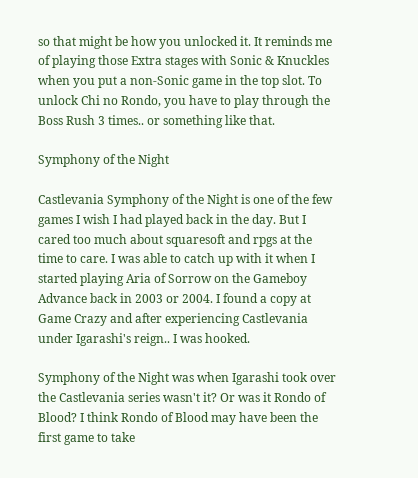so that might be how you unlocked it. It reminds me of playing those Extra stages with Sonic & Knuckles when you put a non-Sonic game in the top slot. To unlock Chi no Rondo, you have to play through the Boss Rush 3 times.. or something like that.

Symphony of the Night

Castlevania Symphony of the Night is one of the few games I wish I had played back in the day. But I cared too much about squaresoft and rpgs at the time to care. I was able to catch up with it when I started playing Aria of Sorrow on the Gameboy Advance back in 2003 or 2004. I found a copy at Game Crazy and after experiencing Castlevania under Igarashi's reign.. I was hooked.

Symphony of the Night was when Igarashi took over the Castlevania series wasn't it? Or was it Rondo of Blood? I think Rondo of Blood may have been the first game to take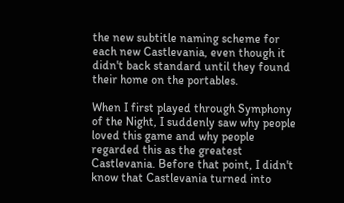the new subtitle naming scheme for each new Castlevania, even though it didn't back standard until they found their home on the portables.

When I first played through Symphony of the Night, I suddenly saw why people loved this game and why people regarded this as the greatest Castlevania. Before that point, I didn't know that Castlevania turned into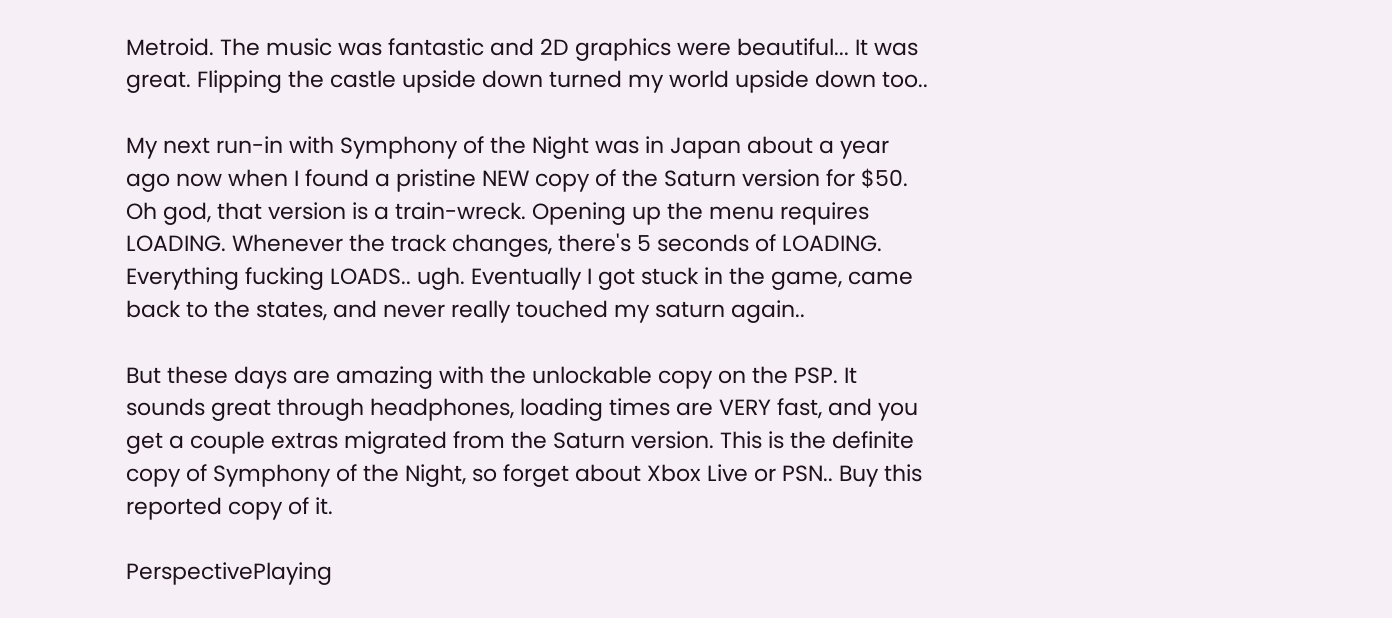Metroid. The music was fantastic and 2D graphics were beautiful... It was great. Flipping the castle upside down turned my world upside down too..

My next run-in with Symphony of the Night was in Japan about a year ago now when I found a pristine NEW copy of the Saturn version for $50. Oh god, that version is a train-wreck. Opening up the menu requires LOADING. Whenever the track changes, there's 5 seconds of LOADING. Everything fucking LOADS.. ugh. Eventually I got stuck in the game, came back to the states, and never really touched my saturn again..

But these days are amazing with the unlockable copy on the PSP. It sounds great through headphones, loading times are VERY fast, and you get a couple extras migrated from the Saturn version. This is the definite copy of Symphony of the Night, so forget about Xbox Live or PSN.. Buy this reported copy of it.

PerspectivePlaying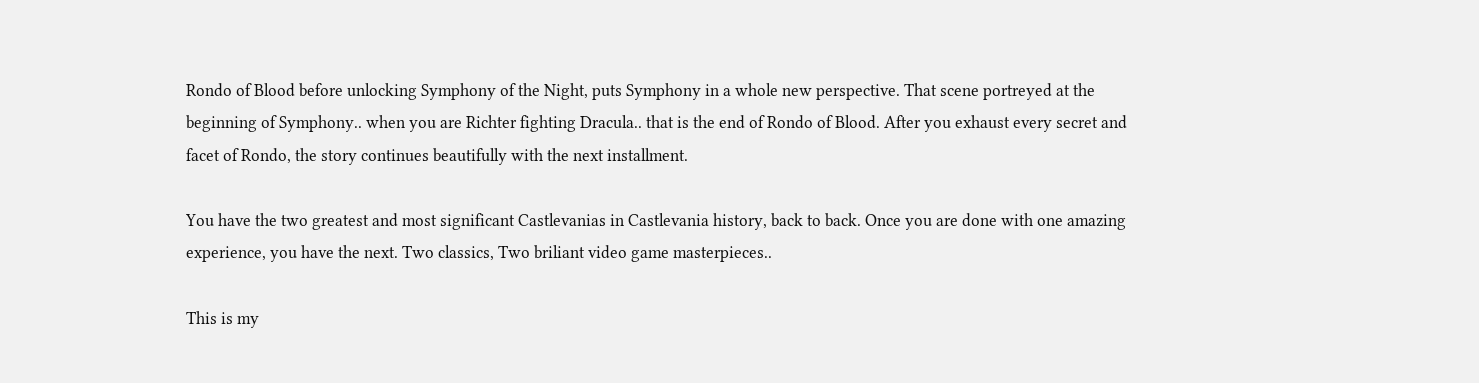Rondo of Blood before unlocking Symphony of the Night, puts Symphony in a whole new perspective. That scene portreyed at the beginning of Symphony.. when you are Richter fighting Dracula.. that is the end of Rondo of Blood. After you exhaust every secret and facet of Rondo, the story continues beautifully with the next installment.

You have the two greatest and most significant Castlevanias in Castlevania history, back to back. Once you are done with one amazing experience, you have the next. Two classics, Two briliant video game masterpieces..

This is my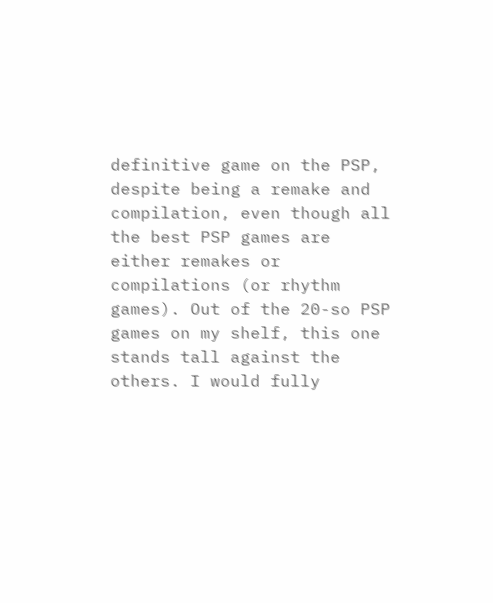definitive game on the PSP, despite being a remake and compilation, even though all the best PSP games are either remakes or compilations (or rhythm games). Out of the 20-so PSP games on my shelf, this one stands tall against the others. I would fully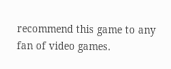recommend this game to any fan of video games.